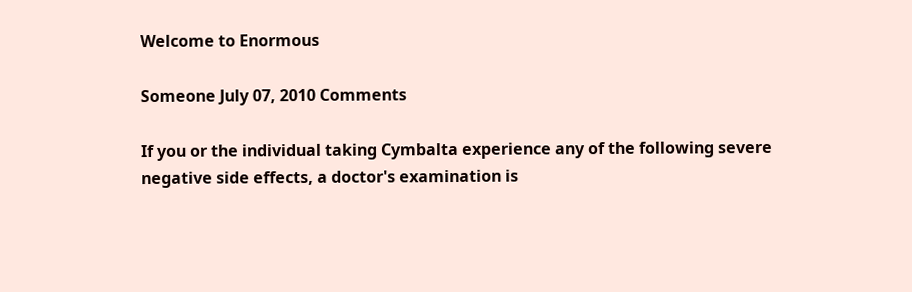Welcome to Enormous

Someone July 07, 2010 Comments

If you or the individual taking Cymbalta experience any of the following severe negative side effects, a doctor's examination is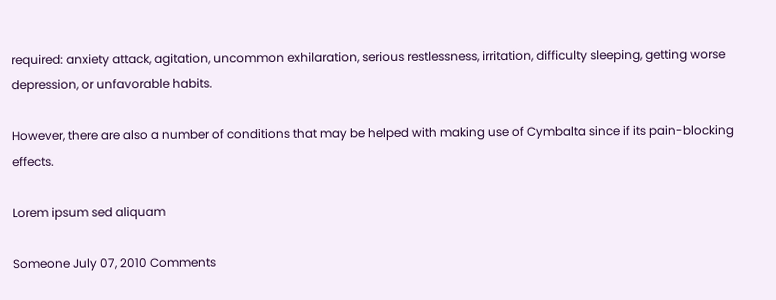required: anxiety attack, agitation, uncommon exhilaration, serious restlessness, irritation, difficulty sleeping, getting worse depression, or unfavorable habits.

However, there are also a number of conditions that may be helped with making use of Cymbalta since if its pain-blocking effects.

Lorem ipsum sed aliquam

Someone July 07, 2010 Comments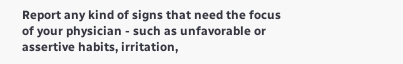Report any kind of signs that need the focus of your physician - such as unfavorable or assertive habits, irritation,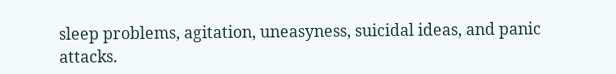sleep problems, agitation, uneasyness, suicidal ideas, and panic attacks.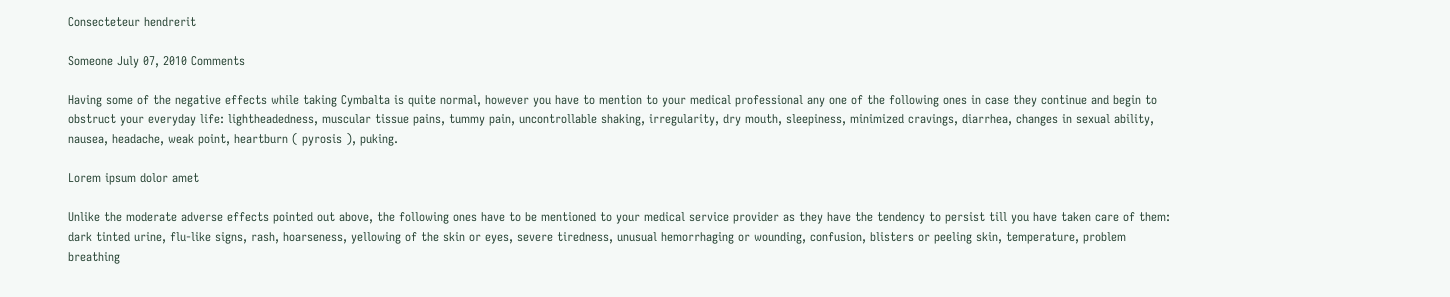Consecteteur hendrerit

Someone July 07, 2010 Comments

Having some of the negative effects while taking Cymbalta is quite normal, however you have to mention to your medical professional any one of the following ones in case they continue and begin to obstruct your everyday life: lightheadedness, muscular tissue pains, tummy pain, uncontrollable shaking, irregularity, dry mouth, sleepiness, minimized cravings, diarrhea, changes in sexual ability, nausea, headache, weak point, heartburn ( pyrosis ), puking.

Lorem ipsum dolor amet

Unlike the moderate adverse effects pointed out above, the following ones have to be mentioned to your medical service provider as they have the tendency to persist till you have taken care of them: dark tinted urine, flu-like signs, rash, hoarseness, yellowing of the skin or eyes, severe tiredness, unusual hemorrhaging or wounding, confusion, blisters or peeling skin, temperature, problem breathing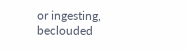or ingesting, beclouded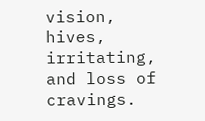vision, hives, irritating, and loss of cravings.